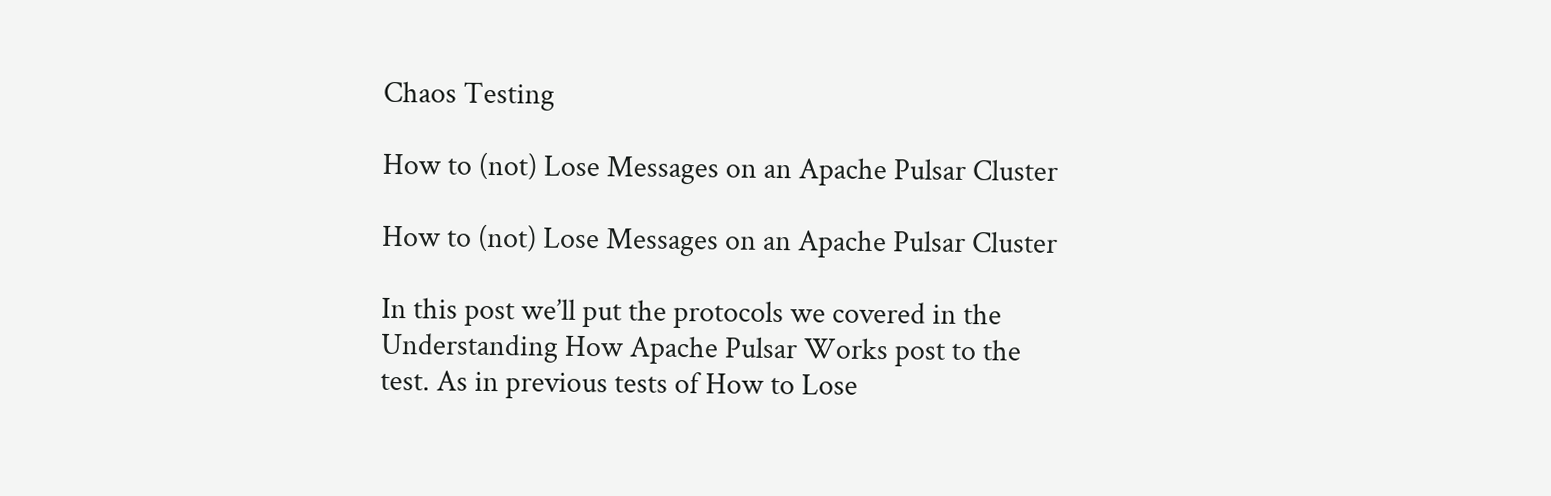Chaos Testing

How to (not) Lose Messages on an Apache Pulsar Cluster

How to (not) Lose Messages on an Apache Pulsar Cluster

In this post we’ll put the protocols we covered in the Understanding How Apache Pulsar Works post to the test. As in previous tests of How to Lose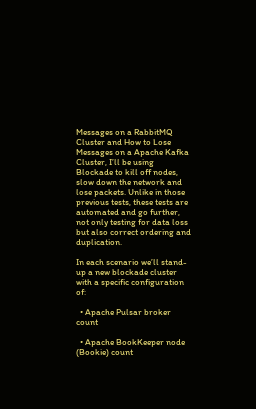Messages on a RabbitMQ Cluster and How to Lose Messages on a Apache Kafka Cluster, I’ll be using Blockade to kill off nodes, slow down the network and lose packets. Unlike in those previous tests, these tests are automated and go further, not only testing for data loss but also correct ordering and duplication.

In each scenario we’ll stand-up a new blockade cluster with a specific configuration of:

  • Apache Pulsar broker count

  • Apache BookKeeper node (Bookie) count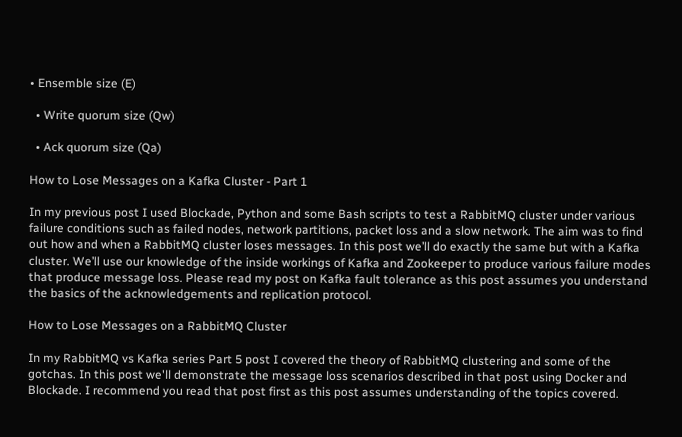• Ensemble size (E)

  • Write quorum size (Qw)

  • Ack quorum size (Qa)

How to Lose Messages on a Kafka Cluster - Part 1

In my previous post I used Blockade, Python and some Bash scripts to test a RabbitMQ cluster under various failure conditions such as failed nodes, network partitions, packet loss and a slow network. The aim was to find out how and when a RabbitMQ cluster loses messages. In this post we’ll do exactly the same but with a Kafka cluster. We’ll use our knowledge of the inside workings of Kafka and Zookeeper to produce various failure modes that produce message loss. Please read my post on Kafka fault tolerance as this post assumes you understand the basics of the acknowledgements and replication protocol.

How to Lose Messages on a RabbitMQ Cluster

In my RabbitMQ vs Kafka series Part 5 post I covered the theory of RabbitMQ clustering and some of the gotchas. In this post we'll demonstrate the message loss scenarios described in that post using Docker and Blockade. I recommend you read that post first as this post assumes understanding of the topics covered.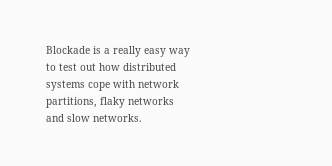Blockade is a really easy way to test out how distributed systems cope with network partitions, flaky networks and slow networks.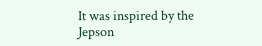It was inspired by the Jepson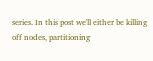series. In this post we'll either be killing off nodes, partitioning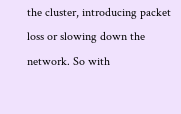the cluster, introducing packet loss or slowing down the network. So with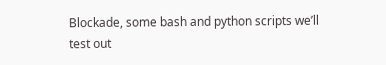Blockade, some bash and python scripts we’ll test out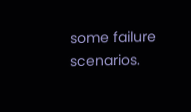some failure scenarios.